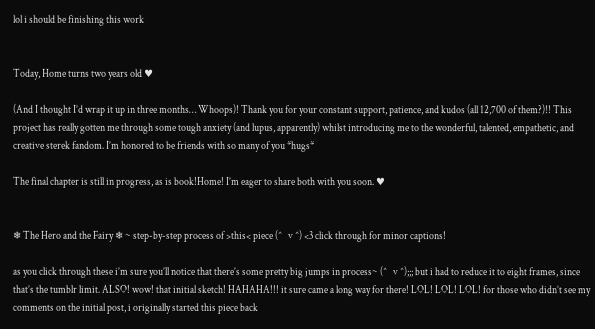lol i should be finishing this work


Today, Home turns two years old ♥

(And I thought I’d wrap it up in three months… Whoops)! Thank you for your constant support, patience, and kudos (all 12,700 of them?)!! This project has really gotten me through some tough anxiety (and lupus, apparently) whilst introducing me to the wonderful, talented, empathetic, and creative sterek fandom. I’m honored to be friends with so many of you *hugs*

The final chapter is still in progress, as is book!Home! I’m eager to share both with you soon. ♥


❄ The Hero and the Fairy ❄ ~ step-by-step process of >this< piece (^   v ^) <3 click through for minor captions!

as you click through these i’m sure you’ll notice that there’s some pretty big jumps in process~ (^   v ^);;; but i had to reduce it to eight frames, since that’s the tumblr limit. ALSO! wow! that initial sketch! HAHAHA!!! it sure came a long way for there! LOL! LOL! LOL! for those who didn’t see my comments on the initial post, i originally started this piece back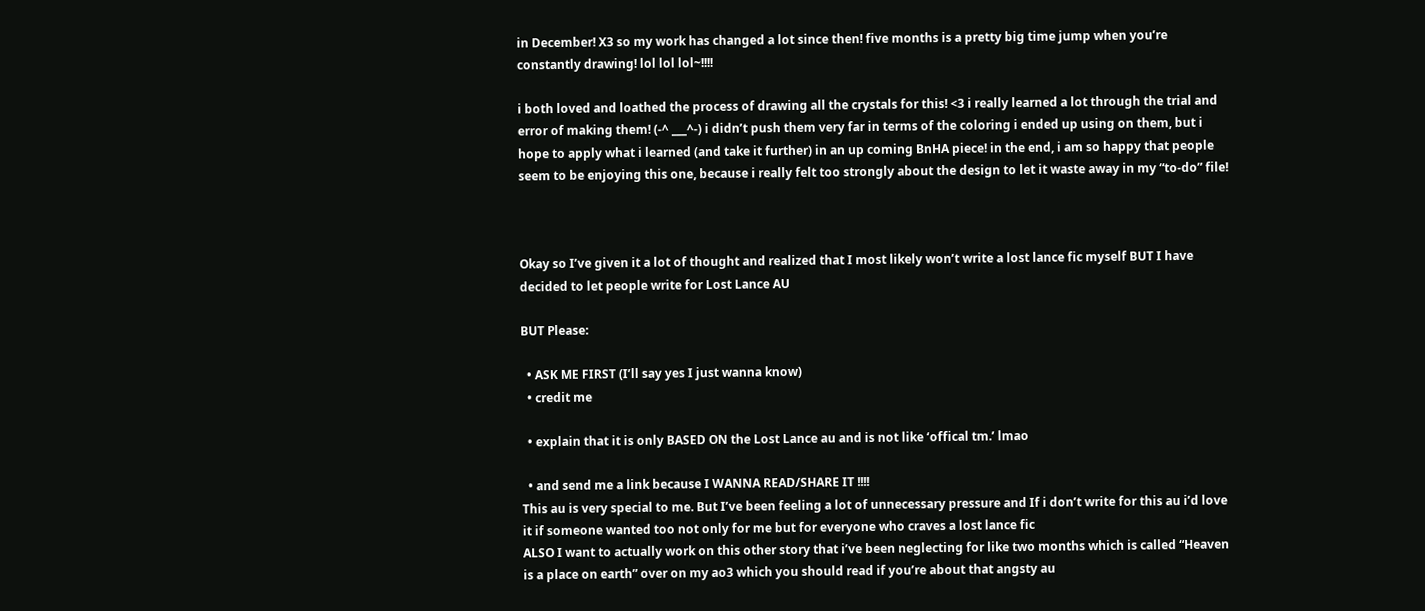in December! X3 so my work has changed a lot since then! five months is a pretty big time jump when you’re constantly drawing! lol lol lol~!!!!

i both loved and loathed the process of drawing all the crystals for this! <3 i really learned a lot through the trial and error of making them! (-^ ___^-) i didn’t push them very far in terms of the coloring i ended up using on them, but i hope to apply what i learned (and take it further) in an up coming BnHA piece! in the end, i am so happy that people seem to be enjoying this one, because i really felt too strongly about the design to let it waste away in my “to-do” file!



Okay so I’ve given it a lot of thought and realized that I most likely won’t write a lost lance fic myself BUT I have decided to let people write for Lost Lance AU

BUT Please:

  • ASK ME FIRST (I’ll say yes I just wanna know)
  • credit me

  • explain that it is only BASED ON the Lost Lance au and is not like ‘offical tm.’ lmao

  • and send me a link because I WANNA READ/SHARE IT !!!!
This au is very special to me. But I’ve been feeling a lot of unnecessary pressure and If i don’t write for this au i’d love it if someone wanted too not only for me but for everyone who craves a lost lance fic
ALSO I want to actually work on this other story that i’ve been neglecting for like two months which is called “Heaven is a place on earth” over on my ao3 which you should read if you’re about that angsty au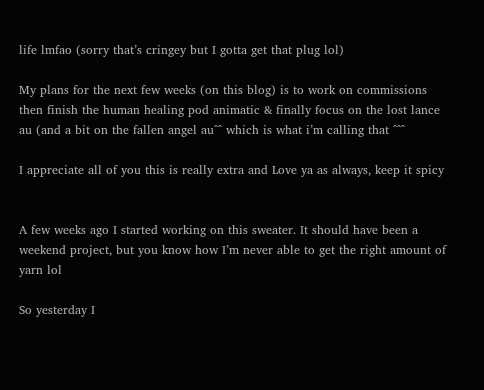life lmfao (sorry that’s cringey but I gotta get that plug lol)

My plans for the next few weeks (on this blog) is to work on commissions then finish the human healing pod animatic & finally focus on the lost lance au (and a bit on the fallen angel au^^ which is what i’m calling that ^^^

I appreciate all of you this is really extra and Love ya as always, keep it spicy


A few weeks ago I started working on this sweater. It should have been a weekend project, but you know how I’m never able to get the right amount of yarn lol

So yesterday I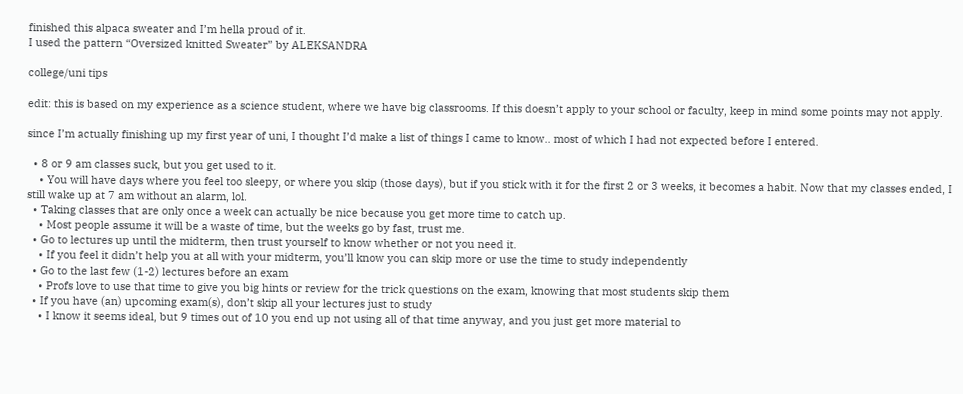finished this alpaca sweater and I’m hella proud of it.
I used the pattern “Oversized knitted Sweater” by ALEKSANDRA

college/uni tips

edit: this is based on my experience as a science student, where we have big classrooms. If this doesn’t apply to your school or faculty, keep in mind some points may not apply.

since I’m actually finishing up my first year of uni, I thought I’d make a list of things I came to know.. most of which I had not expected before I entered.

  • 8 or 9 am classes suck, but you get used to it.
    • You will have days where you feel too sleepy, or where you skip (those days), but if you stick with it for the first 2 or 3 weeks, it becomes a habit. Now that my classes ended, I still wake up at 7 am without an alarm, lol.
  • Taking classes that are only once a week can actually be nice because you get more time to catch up.
    • Most people assume it will be a waste of time, but the weeks go by fast, trust me.
  • Go to lectures up until the midterm, then trust yourself to know whether or not you need it.
    • If you feel it didn’t help you at all with your midterm, you’ll know you can skip more or use the time to study independently
  • Go to the last few (1-2) lectures before an exam
    • Profs love to use that time to give you big hints or review for the trick questions on the exam, knowing that most students skip them
  • If you have (an) upcoming exam(s), don’t skip all your lectures just to study
    • I know it seems ideal, but 9 times out of 10 you end up not using all of that time anyway, and you just get more material to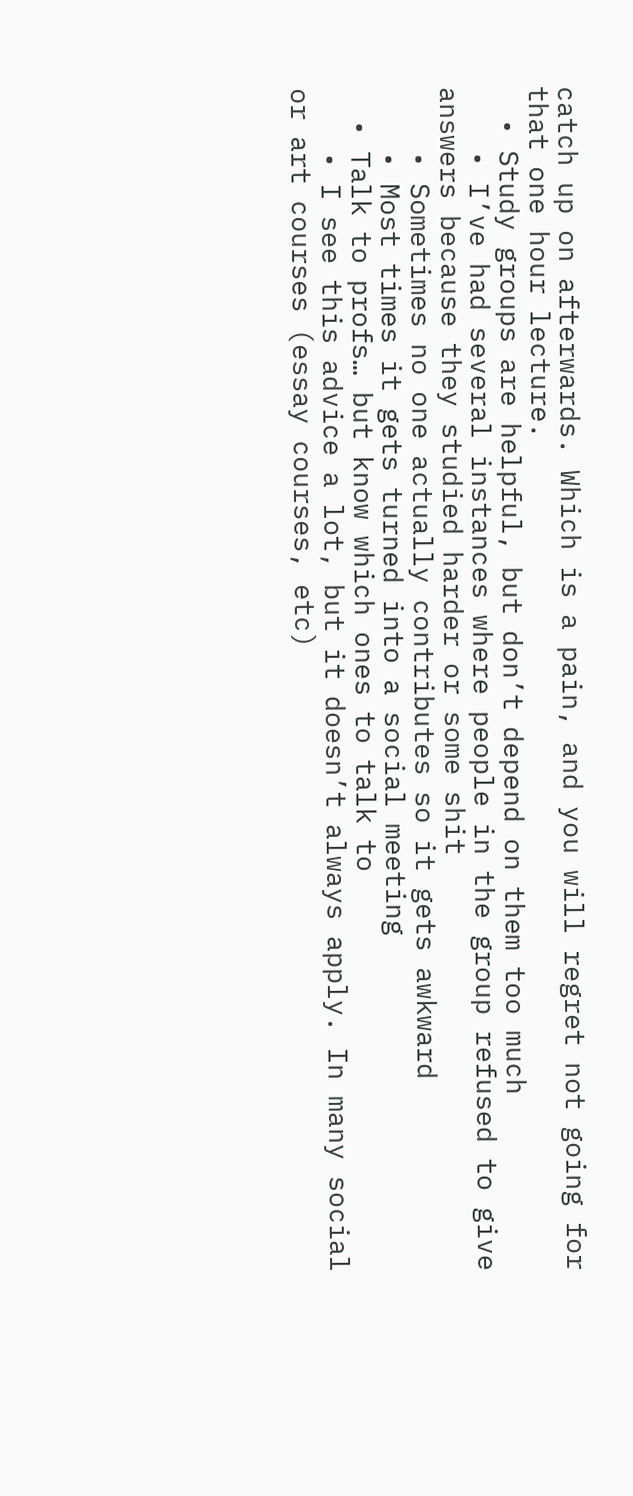catch up on afterwards. Which is a pain, and you will regret not going for that one hour lecture.
  • Study groups are helpful, but don’t depend on them too much
    • I’ve had several instances where people in the group refused to give answers because they studied harder or some shit
    • Sometimes no one actually contributes so it gets awkward
    • Most times it gets turned into a social meeting
  • Talk to profs… but know which ones to talk to
    • I see this advice a lot, but it doesn’t always apply. In many social or art courses (essay courses, etc)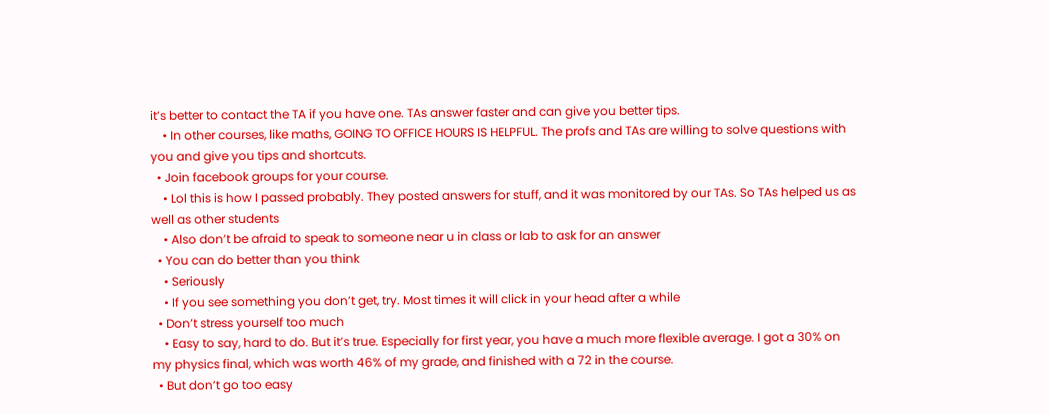it’s better to contact the TA if you have one. TAs answer faster and can give you better tips.
    • In other courses, like maths, GOING TO OFFICE HOURS IS HELPFUL. The profs and TAs are willing to solve questions with you and give you tips and shortcuts.
  • Join facebook groups for your course.
    • Lol this is how I passed probably. They posted answers for stuff, and it was monitored by our TAs. So TAs helped us as well as other students
    • Also don’t be afraid to speak to someone near u in class or lab to ask for an answer
  • You can do better than you think
    • Seriously
    • If you see something you don’t get, try. Most times it will click in your head after a while
  • Don’t stress yourself too much
    • Easy to say, hard to do. But it’s true. Especially for first year, you have a much more flexible average. I got a 30% on my physics final, which was worth 46% of my grade, and finished with a 72 in the course.
  • But don’t go too easy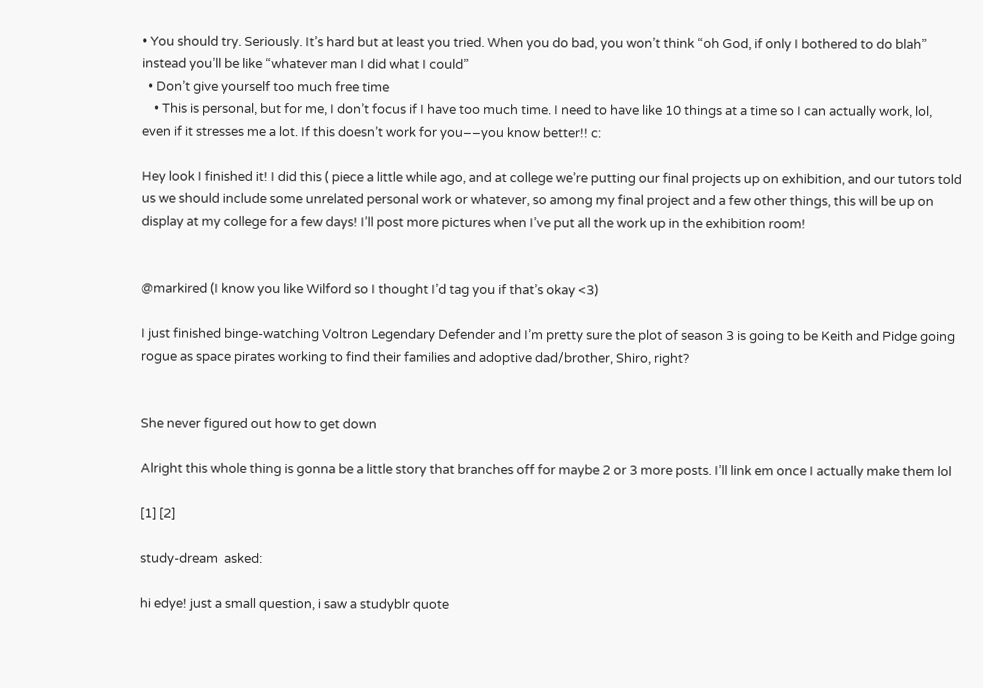• You should try. Seriously. It’s hard but at least you tried. When you do bad, you won’t think “oh God, if only I bothered to do blah” instead you’ll be like “whatever man I did what I could”
  • Don’t give yourself too much free time
    • This is personal, but for me, I don’t focus if I have too much time. I need to have like 10 things at a time so I can actually work, lol, even if it stresses me a lot. If this doesn’t work for you––you know better!! c:

Hey look I finished it! I did this ( piece a little while ago, and at college we’re putting our final projects up on exhibition, and our tutors told us we should include some unrelated personal work or whatever, so among my final project and a few other things, this will be up on display at my college for a few days! I’ll post more pictures when I’ve put all the work up in the exhibition room!


@markired (I know you like Wilford so I thought I’d tag you if that’s okay <3)

I just finished binge-watching Voltron Legendary Defender and I’m pretty sure the plot of season 3 is going to be Keith and Pidge going rogue as space pirates working to find their families and adoptive dad/brother, Shiro, right?


She never figured out how to get down

Alright this whole thing is gonna be a little story that branches off for maybe 2 or 3 more posts. I’ll link em once I actually make them lol

[1] [2]

study-dream  asked:

hi edye! just a small question, i saw a studyblr quote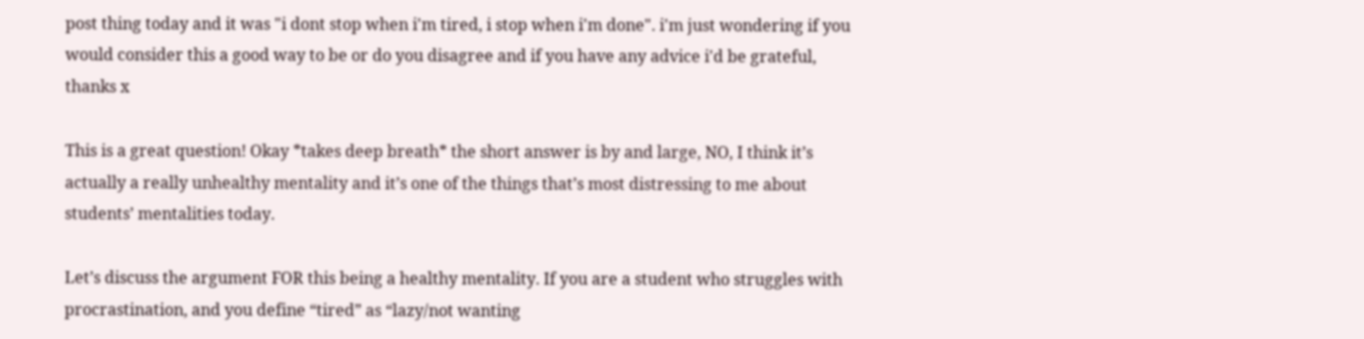post thing today and it was "i dont stop when i'm tired, i stop when i'm done". i'm just wondering if you would consider this a good way to be or do you disagree and if you have any advice i'd be grateful, thanks x

This is a great question! Okay *takes deep breath* the short answer is by and large, NO, I think it’s actually a really unhealthy mentality and it’s one of the things that’s most distressing to me about students’ mentalities today.

Let’s discuss the argument FOR this being a healthy mentality. If you are a student who struggles with procrastination, and you define “tired” as “lazy/not wanting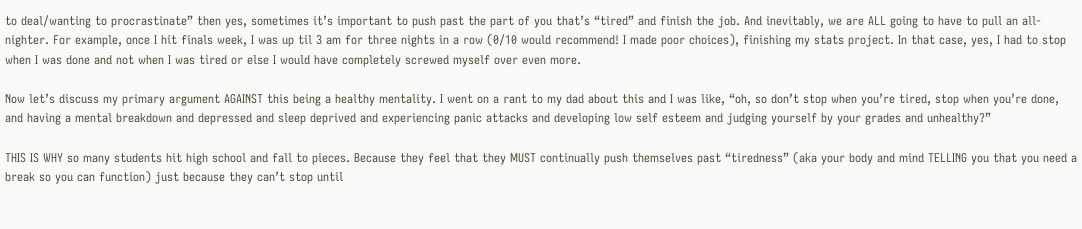to deal/wanting to procrastinate” then yes, sometimes it’s important to push past the part of you that’s “tired” and finish the job. And inevitably, we are ALL going to have to pull an all-nighter. For example, once I hit finals week, I was up til 3 am for three nights in a row (0/10 would recommend! I made poor choices), finishing my stats project. In that case, yes, I had to stop when I was done and not when I was tired or else I would have completely screwed myself over even more.

Now let’s discuss my primary argument AGAINST this being a healthy mentality. I went on a rant to my dad about this and I was like, “oh, so don’t stop when you’re tired, stop when you’re done, and having a mental breakdown and depressed and sleep deprived and experiencing panic attacks and developing low self esteem and judging yourself by your grades and unhealthy?”

THIS IS WHY so many students hit high school and fall to pieces. Because they feel that they MUST continually push themselves past “tiredness” (aka your body and mind TELLING you that you need a break so you can function) just because they can’t stop until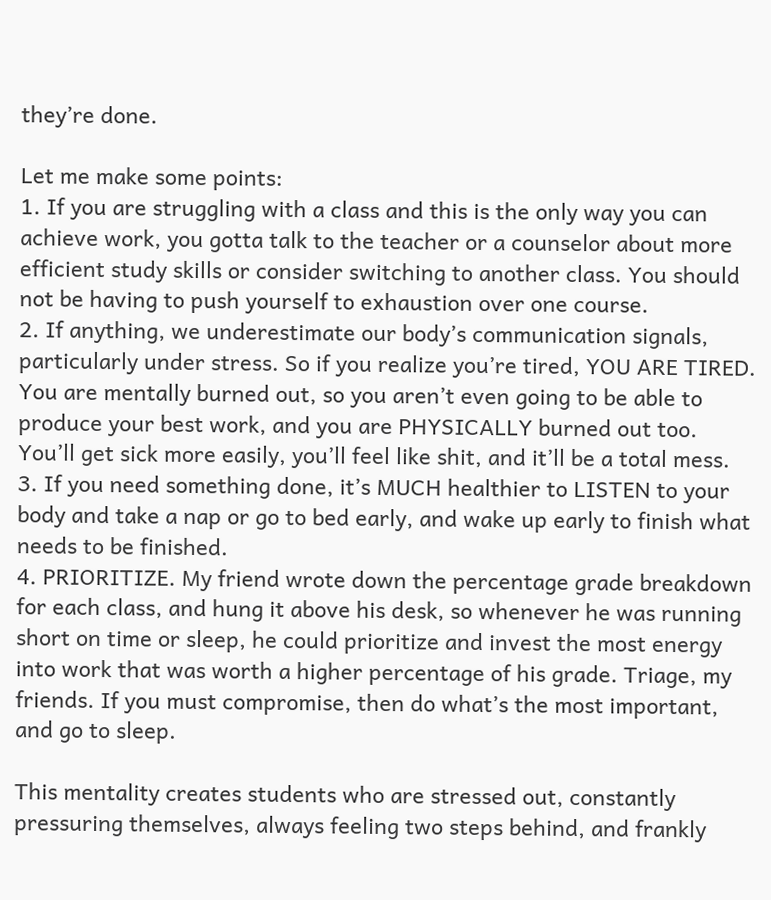they’re done.

Let me make some points:
1. If you are struggling with a class and this is the only way you can achieve work, you gotta talk to the teacher or a counselor about more efficient study skills or consider switching to another class. You should not be having to push yourself to exhaustion over one course.
2. If anything, we underestimate our body’s communication signals, particularly under stress. So if you realize you’re tired, YOU ARE TIRED. You are mentally burned out, so you aren’t even going to be able to produce your best work, and you are PHYSICALLY burned out too. You’ll get sick more easily, you’ll feel like shit, and it’ll be a total mess.
3. If you need something done, it’s MUCH healthier to LISTEN to your body and take a nap or go to bed early, and wake up early to finish what needs to be finished.
4. PRIORITIZE. My friend wrote down the percentage grade breakdown for each class, and hung it above his desk, so whenever he was running short on time or sleep, he could prioritize and invest the most energy into work that was worth a higher percentage of his grade. Triage, my friends. If you must compromise, then do what’s the most important, and go to sleep.

This mentality creates students who are stressed out, constantly pressuring themselves, always feeling two steps behind, and frankly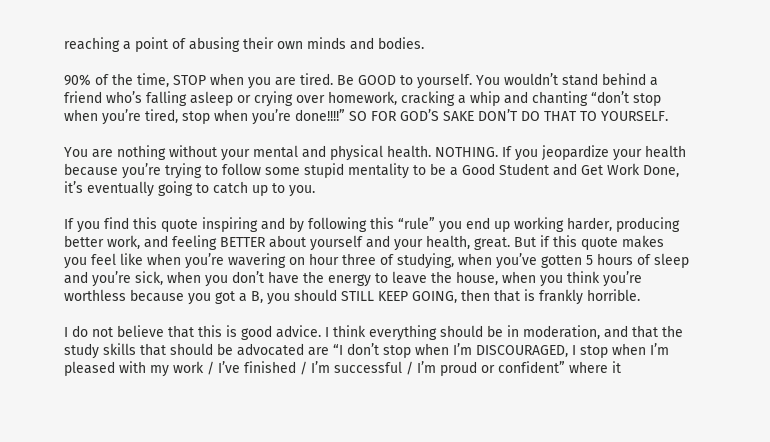reaching a point of abusing their own minds and bodies.

90% of the time, STOP when you are tired. Be GOOD to yourself. You wouldn’t stand behind a friend who’s falling asleep or crying over homework, cracking a whip and chanting “don’t stop when you’re tired, stop when you’re done!!!!” SO FOR GOD’S SAKE DON’T DO THAT TO YOURSELF.

You are nothing without your mental and physical health. NOTHING. If you jeopardize your health because you’re trying to follow some stupid mentality to be a Good Student and Get Work Done, it’s eventually going to catch up to you.

If you find this quote inspiring and by following this “rule” you end up working harder, producing better work, and feeling BETTER about yourself and your health, great. But if this quote makes you feel like when you’re wavering on hour three of studying, when you’ve gotten 5 hours of sleep and you’re sick, when you don’t have the energy to leave the house, when you think you’re worthless because you got a B, you should STILL KEEP GOING, then that is frankly horrible.

I do not believe that this is good advice. I think everything should be in moderation, and that the study skills that should be advocated are “I don’t stop when I’m DISCOURAGED, I stop when I’m pleased with my work / I’ve finished / I’m successful / I’m proud or confident” where it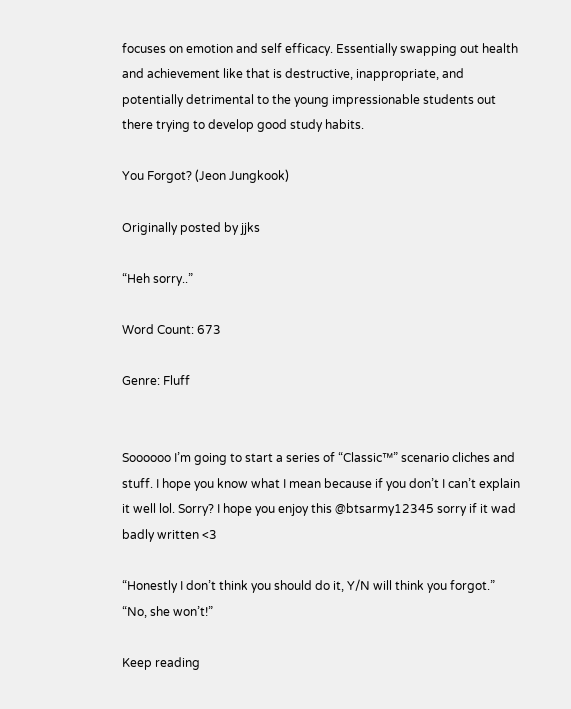focuses on emotion and self efficacy. Essentially swapping out health and achievement like that is destructive, inappropriate, and potentially detrimental to the young impressionable students out there trying to develop good study habits.

You Forgot? (Jeon Jungkook)

Originally posted by jjks

“Heh sorry..”

Word Count: 673

Genre: Fluff


Soooooo I’m going to start a series of “Classic™” scenario cliches and stuff. I hope you know what I mean because if you don’t I can’t explain it well lol. Sorry? I hope you enjoy this @btsarmy12345 sorry if it wad badly written <3

“Honestly I don’t think you should do it, Y/N will think you forgot.”
“No, she won’t!”

Keep reading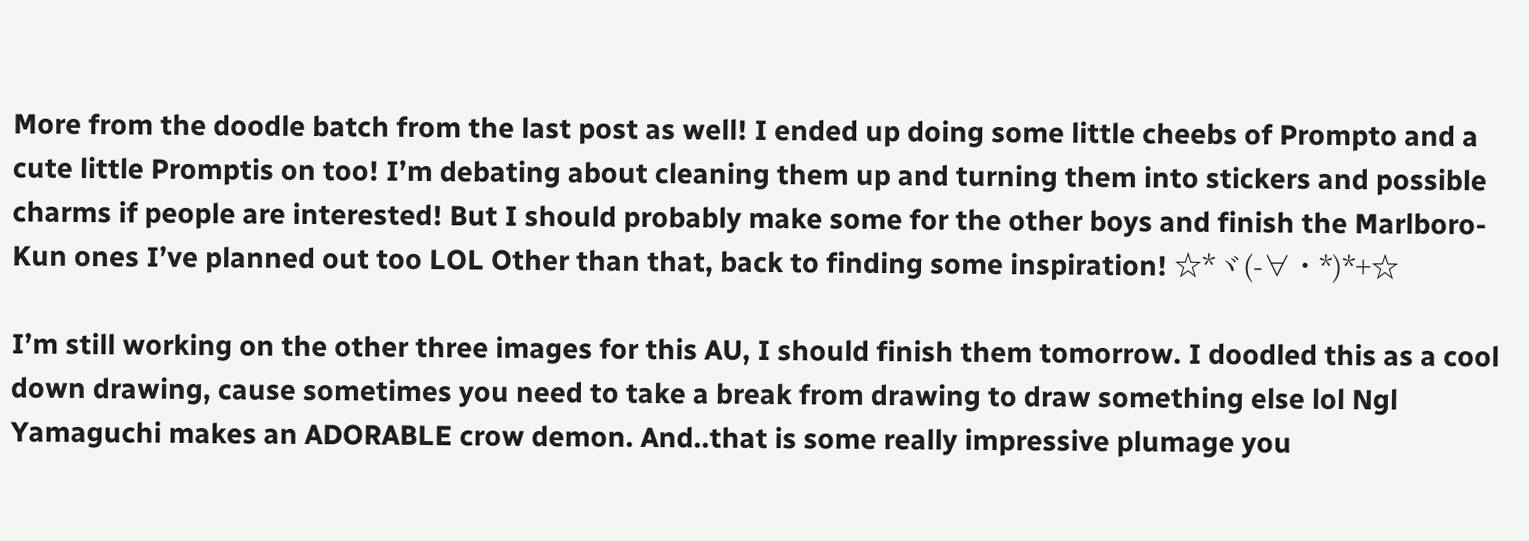More from the doodle batch from the last post as well! I ended up doing some little cheebs of Prompto and a cute little Promptis on too! I’m debating about cleaning them up and turning them into stickers and possible charms if people are interested! But I should probably make some for the other boys and finish the Marlboro-Kun ones I’ve planned out too LOL Other than that, back to finding some inspiration! ☆*ヾ(-∀・*)*+☆

I’m still working on the other three images for this AU, I should finish them tomorrow. I doodled this as a cool down drawing, cause sometimes you need to take a break from drawing to draw something else lol Ngl Yamaguchi makes an ADORABLE crow demon. And..that is some really impressive plumage you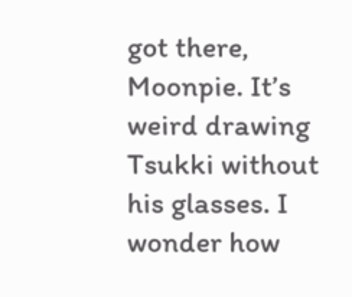got there, Moonpie. It’s weird drawing Tsukki without his glasses. I wonder how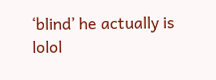‘blind’ he actually is lolol